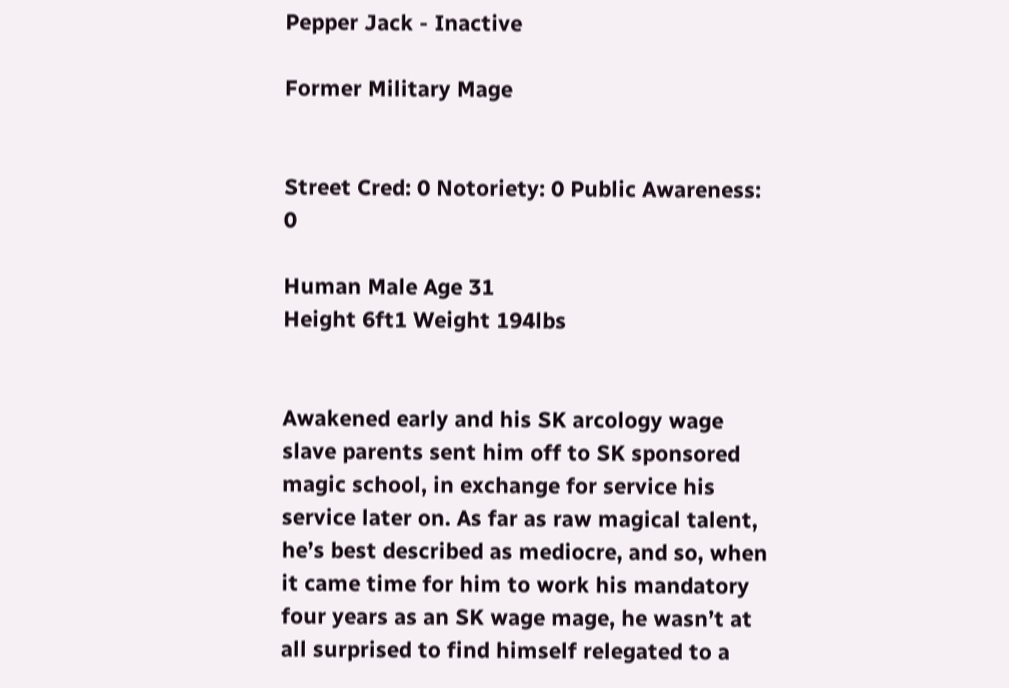Pepper Jack - Inactive

Former Military Mage


Street Cred: 0 Notoriety: 0 Public Awareness: 0

Human Male Age 31
Height 6ft1 Weight 194lbs


Awakened early and his SK arcology wage slave parents sent him off to SK sponsored magic school, in exchange for service his service later on. As far as raw magical talent, he’s best described as mediocre, and so, when it came time for him to work his mandatory four years as an SK wage mage, he wasn’t at all surprised to find himself relegated to a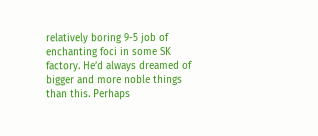relatively boring 9-5 job of enchanting foci in some SK factory. He’d always dreamed of bigger and more noble things than this. Perhaps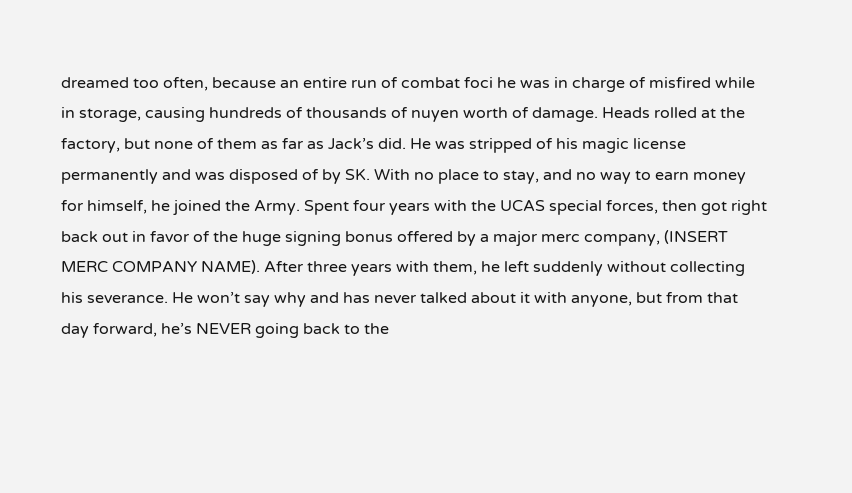dreamed too often, because an entire run of combat foci he was in charge of misfired while in storage, causing hundreds of thousands of nuyen worth of damage. Heads rolled at the factory, but none of them as far as Jack’s did. He was stripped of his magic license permanently and was disposed of by SK. With no place to stay, and no way to earn money for himself, he joined the Army. Spent four years with the UCAS special forces, then got right back out in favor of the huge signing bonus offered by a major merc company, (INSERT MERC COMPANY NAME). After three years with them, he left suddenly without collecting his severance. He won’t say why and has never talked about it with anyone, but from that day forward, he’s NEVER going back to the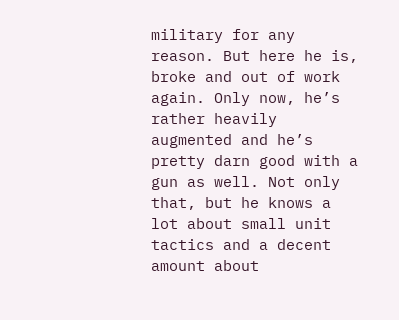military for any reason. But here he is, broke and out of work again. Only now, he’s rather heavily augmented and he’s pretty darn good with a gun as well. Not only that, but he knows a lot about small unit tactics and a decent amount about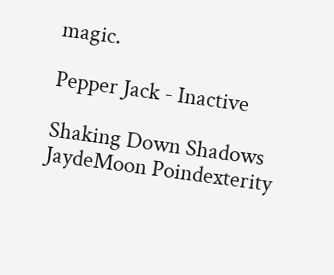magic.

Pepper Jack - Inactive

Shaking Down Shadows JaydeMoon Poindexterity